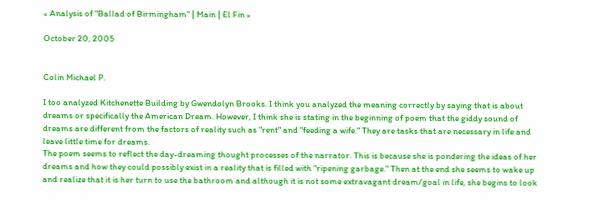« Analysis of "Ballad of Birmingham" | Main | El Fin »

October 20, 2005


Colin Michael P.

I too analyzed Kitchenette Building by Gwendolyn Brooks. I think you analyzed the meaning correctly by saying that is about dreams or specifically the American Dream. However, I think she is stating in the beginning of poem that the giddy sound of dreams are different from the factors of reality such as "rent" and "feeding a wife." They are tasks that are necessary in life and leave little time for dreams.
The poem seems to reflect the day-dreaming thought processes of the narrator. This is because she is pondering the ideas of her dreams and how they could possibly exist in a reality that is filled with "ripening garbage." Then at the end she seems to wake up and realize that it is her turn to use the bathroom and although it is not some extravagant dream/goal in life, she begins to look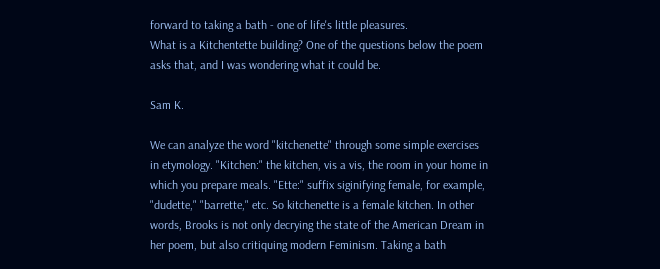forward to taking a bath - one of life's little pleasures.
What is a Kitchentette building? One of the questions below the poem asks that, and I was wondering what it could be.

Sam K.

We can analyze the word "kitchenette" through some simple exercises in etymology. "Kitchen:" the kitchen, vis a vis, the room in your home in which you prepare meals. "Ette:" suffix siginifying female, for example, "dudette," "barrette," etc. So kitchenette is a female kitchen. In other words, Brooks is not only decrying the state of the American Dream in her poem, but also critiquing modern Feminism. Taking a bath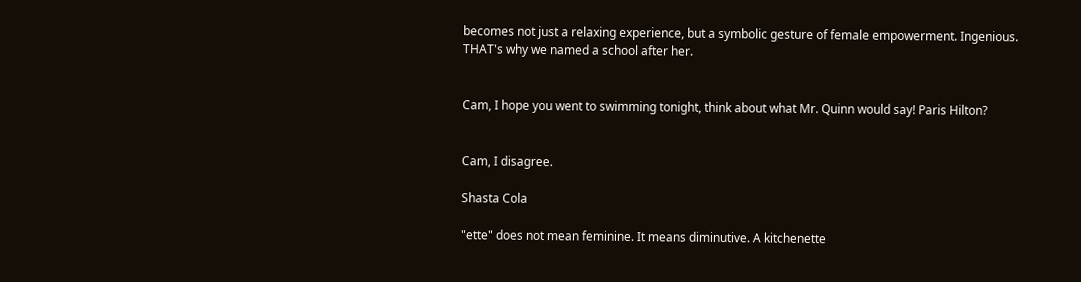becomes not just a relaxing experience, but a symbolic gesture of female empowerment. Ingenious. THAT's why we named a school after her.


Cam, I hope you went to swimming tonight, think about what Mr. Quinn would say! Paris Hilton?


Cam, I disagree.

Shasta Cola

"ette" does not mean feminine. It means diminutive. A kitchenette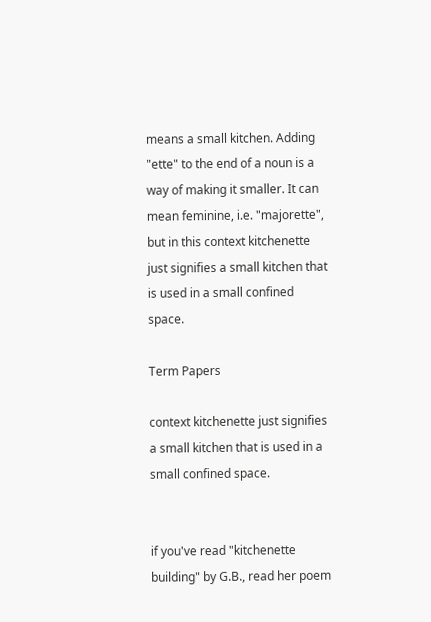means a small kitchen. Adding "ette" to the end of a noun is a way of making it smaller. It can mean feminine, i.e. "majorette", but in this context kitchenette just signifies a small kitchen that is used in a small confined space.

Term Papers

context kitchenette just signifies a small kitchen that is used in a small confined space.


if you've read "kitchenette building" by G.B., read her poem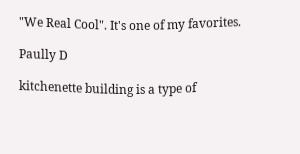"We Real Cool". It's one of my favorites.

Paully D

kitchenette building is a type of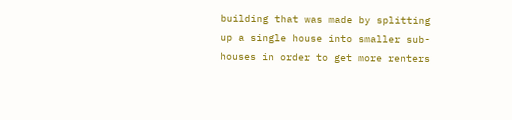building that was made by splitting up a single house into smaller sub-houses in order to get more renters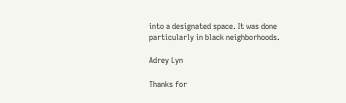into a designated space. It was done particularly in black neighborhoods.

Adrey Lyn

Thanks for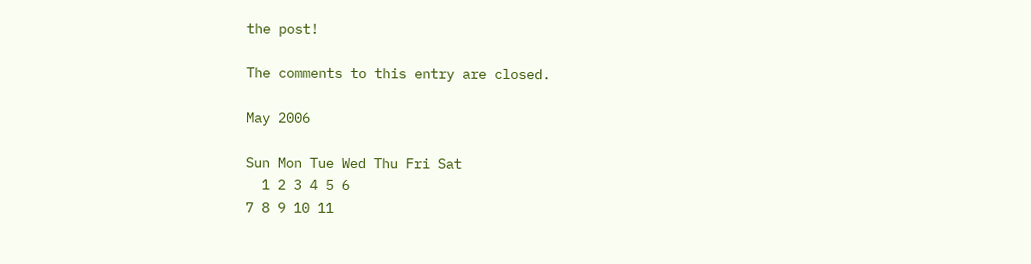the post!

The comments to this entry are closed.

May 2006

Sun Mon Tue Wed Thu Fri Sat
  1 2 3 4 5 6
7 8 9 10 11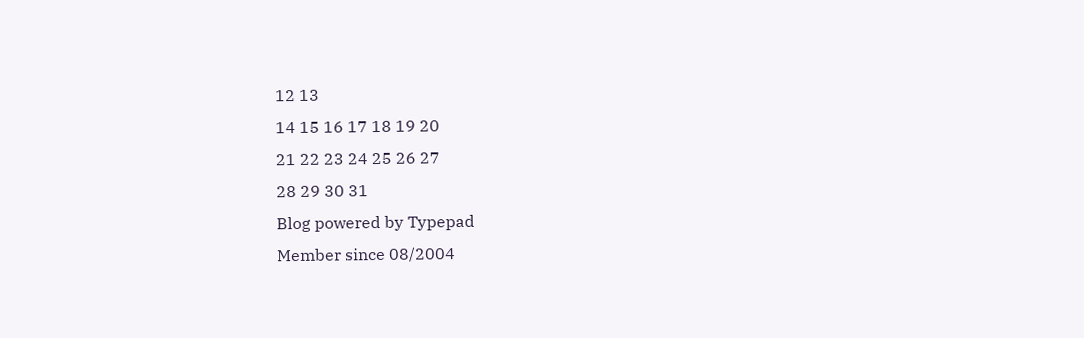12 13
14 15 16 17 18 19 20
21 22 23 24 25 26 27
28 29 30 31
Blog powered by Typepad
Member since 08/2004